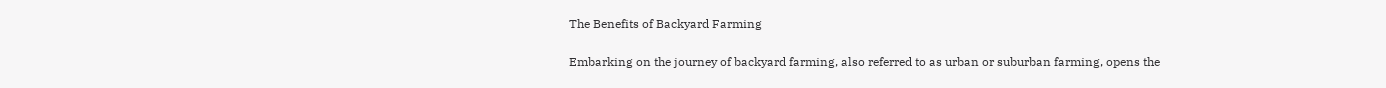The Benefits of Backyard Farming

Embarking on the journey of backyard farming, also referred to as urban or suburban farming, opens the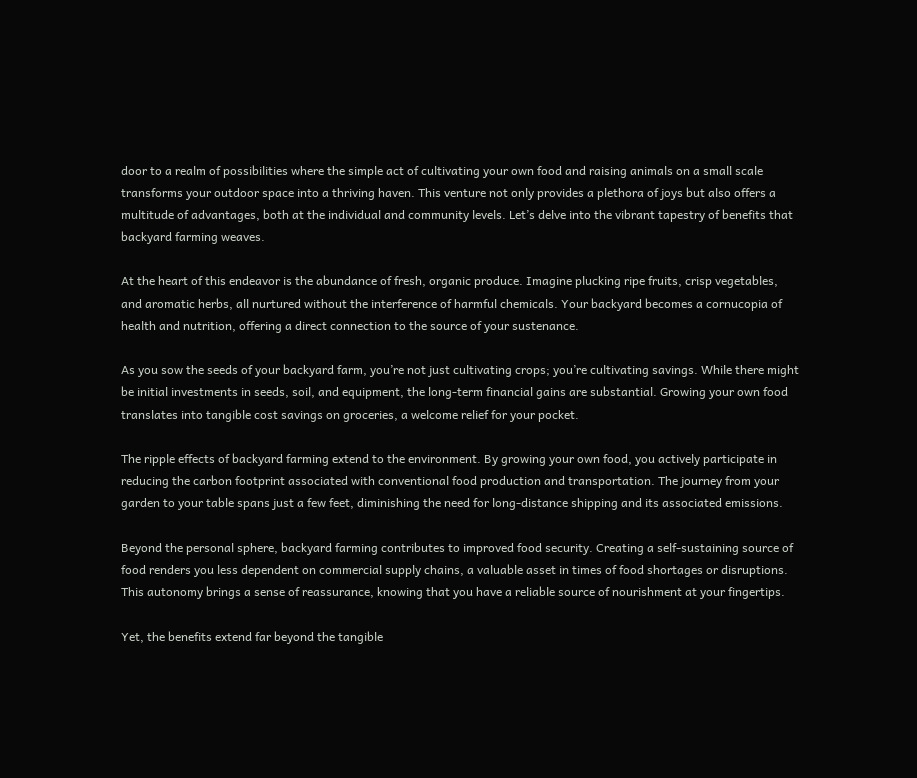door to a realm of possibilities where the simple act of cultivating your own food and raising animals on a small scale transforms your outdoor space into a thriving haven. This venture not only provides a plethora of joys but also offers a multitude of advantages, both at the individual and community levels. Let’s delve into the vibrant tapestry of benefits that backyard farming weaves.

At the heart of this endeavor is the abundance of fresh, organic produce. Imagine plucking ripe fruits, crisp vegetables, and aromatic herbs, all nurtured without the interference of harmful chemicals. Your backyard becomes a cornucopia of health and nutrition, offering a direct connection to the source of your sustenance.

As you sow the seeds of your backyard farm, you’re not just cultivating crops; you’re cultivating savings. While there might be initial investments in seeds, soil, and equipment, the long-term financial gains are substantial. Growing your own food translates into tangible cost savings on groceries, a welcome relief for your pocket.

The ripple effects of backyard farming extend to the environment. By growing your own food, you actively participate in reducing the carbon footprint associated with conventional food production and transportation. The journey from your garden to your table spans just a few feet, diminishing the need for long-distance shipping and its associated emissions.

Beyond the personal sphere, backyard farming contributes to improved food security. Creating a self-sustaining source of food renders you less dependent on commercial supply chains, a valuable asset in times of food shortages or disruptions. This autonomy brings a sense of reassurance, knowing that you have a reliable source of nourishment at your fingertips.

Yet, the benefits extend far beyond the tangible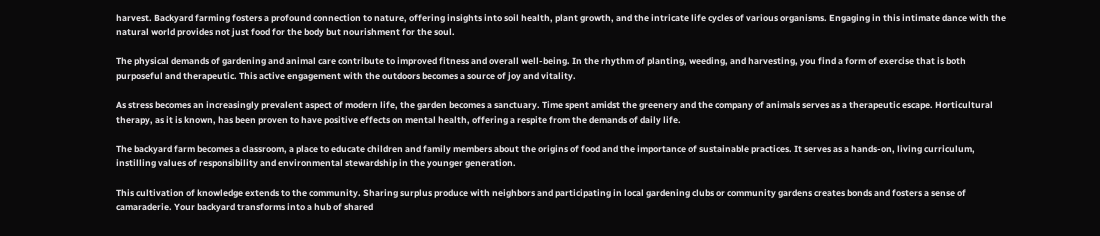harvest. Backyard farming fosters a profound connection to nature, offering insights into soil health, plant growth, and the intricate life cycles of various organisms. Engaging in this intimate dance with the natural world provides not just food for the body but nourishment for the soul.

The physical demands of gardening and animal care contribute to improved fitness and overall well-being. In the rhythm of planting, weeding, and harvesting, you find a form of exercise that is both purposeful and therapeutic. This active engagement with the outdoors becomes a source of joy and vitality.

As stress becomes an increasingly prevalent aspect of modern life, the garden becomes a sanctuary. Time spent amidst the greenery and the company of animals serves as a therapeutic escape. Horticultural therapy, as it is known, has been proven to have positive effects on mental health, offering a respite from the demands of daily life.

The backyard farm becomes a classroom, a place to educate children and family members about the origins of food and the importance of sustainable practices. It serves as a hands-on, living curriculum, instilling values of responsibility and environmental stewardship in the younger generation.

This cultivation of knowledge extends to the community. Sharing surplus produce with neighbors and participating in local gardening clubs or community gardens creates bonds and fosters a sense of camaraderie. Your backyard transforms into a hub of shared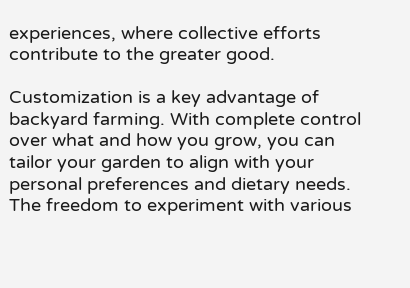experiences, where collective efforts contribute to the greater good.

Customization is a key advantage of backyard farming. With complete control over what and how you grow, you can tailor your garden to align with your personal preferences and dietary needs. The freedom to experiment with various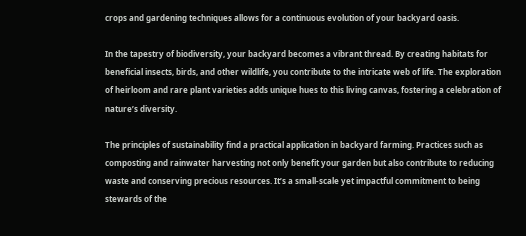crops and gardening techniques allows for a continuous evolution of your backyard oasis.

In the tapestry of biodiversity, your backyard becomes a vibrant thread. By creating habitats for beneficial insects, birds, and other wildlife, you contribute to the intricate web of life. The exploration of heirloom and rare plant varieties adds unique hues to this living canvas, fostering a celebration of nature’s diversity.

The principles of sustainability find a practical application in backyard farming. Practices such as composting and rainwater harvesting not only benefit your garden but also contribute to reducing waste and conserving precious resources. It’s a small-scale yet impactful commitment to being stewards of the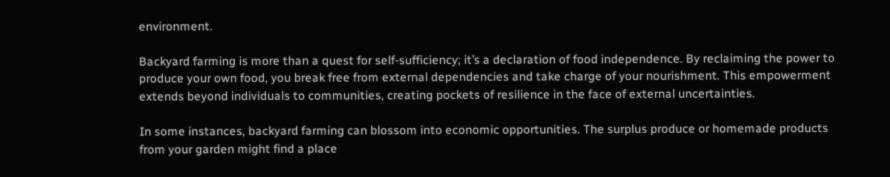environment.

Backyard farming is more than a quest for self-sufficiency; it’s a declaration of food independence. By reclaiming the power to produce your own food, you break free from external dependencies and take charge of your nourishment. This empowerment extends beyond individuals to communities, creating pockets of resilience in the face of external uncertainties.

In some instances, backyard farming can blossom into economic opportunities. The surplus produce or homemade products from your garden might find a place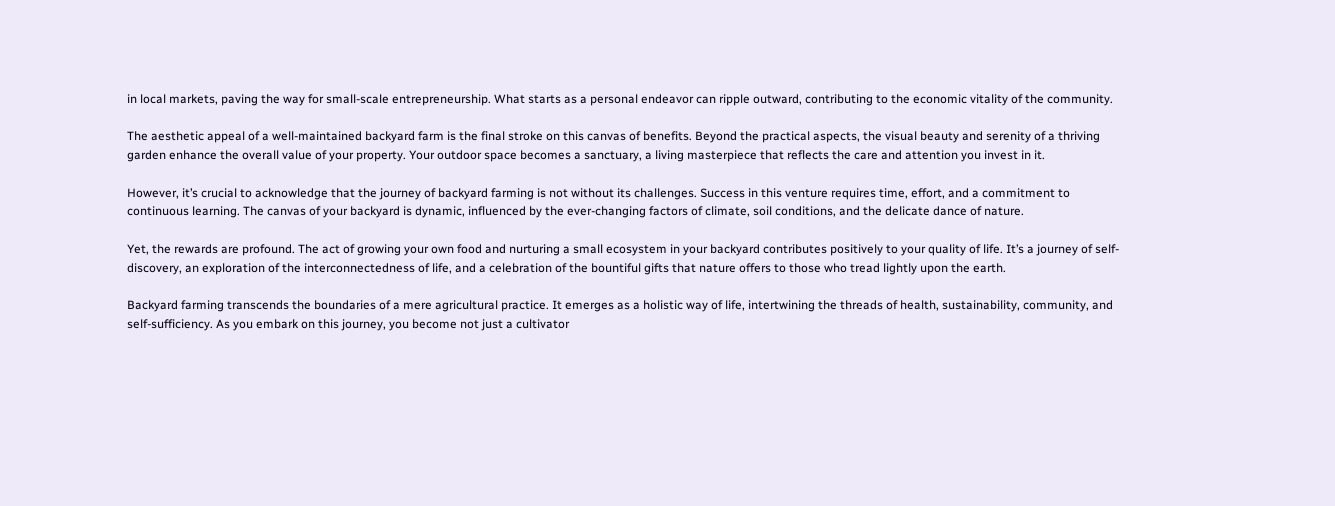in local markets, paving the way for small-scale entrepreneurship. What starts as a personal endeavor can ripple outward, contributing to the economic vitality of the community.

The aesthetic appeal of a well-maintained backyard farm is the final stroke on this canvas of benefits. Beyond the practical aspects, the visual beauty and serenity of a thriving garden enhance the overall value of your property. Your outdoor space becomes a sanctuary, a living masterpiece that reflects the care and attention you invest in it.

However, it’s crucial to acknowledge that the journey of backyard farming is not without its challenges. Success in this venture requires time, effort, and a commitment to continuous learning. The canvas of your backyard is dynamic, influenced by the ever-changing factors of climate, soil conditions, and the delicate dance of nature.

Yet, the rewards are profound. The act of growing your own food and nurturing a small ecosystem in your backyard contributes positively to your quality of life. It’s a journey of self-discovery, an exploration of the interconnectedness of life, and a celebration of the bountiful gifts that nature offers to those who tread lightly upon the earth.

Backyard farming transcends the boundaries of a mere agricultural practice. It emerges as a holistic way of life, intertwining the threads of health, sustainability, community, and self-sufficiency. As you embark on this journey, you become not just a cultivator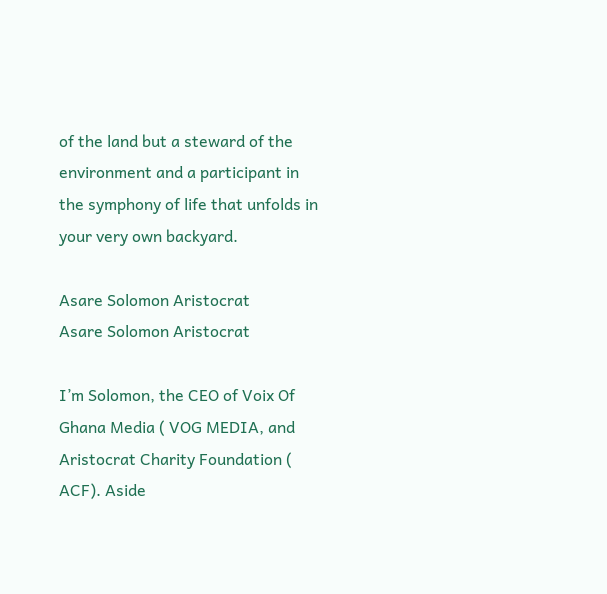of the land but a steward of the environment and a participant in the symphony of life that unfolds in your very own backyard.

Asare Solomon Aristocrat
Asare Solomon Aristocrat

I’m Solomon, the CEO of Voix Of Ghana Media ( VOG MEDIA, and Aristocrat Charity Foundation ( ACF). Aside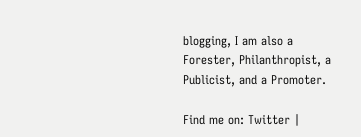blogging, I am also a Forester, Philanthropist, a Publicist, and a Promoter.

Find me on: Twitter |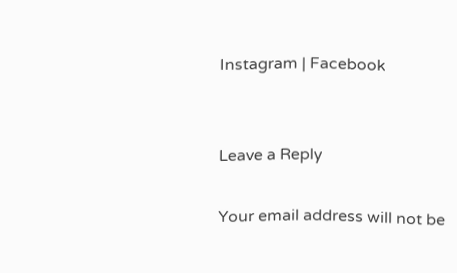Instagram | Facebook


Leave a Reply

Your email address will not be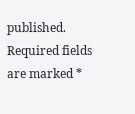published. Required fields are marked *